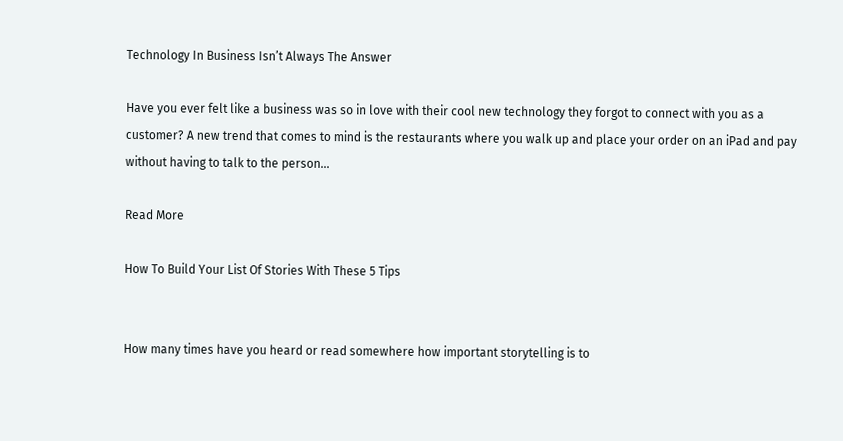Technology In Business Isn’t Always The Answer

Have you ever felt like a business was so in love with their cool new technology they forgot to connect with you as a customer? A new trend that comes to mind is the restaurants where you walk up and place your order on an iPad and pay without having to talk to the person…

Read More

How To Build Your List Of Stories With These 5 Tips


How many times have you heard or read somewhere how important storytelling is to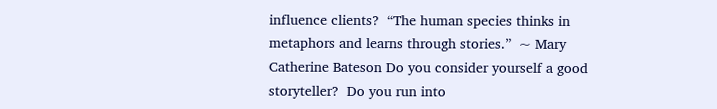influence clients?  “The human species thinks in metaphors and learns through stories.”  ~ Mary Catherine Bateson Do you consider yourself a good storyteller?  Do you run into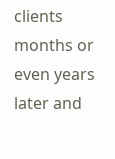clients months or even years later and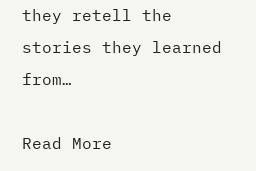they retell the stories they learned from…

Read More